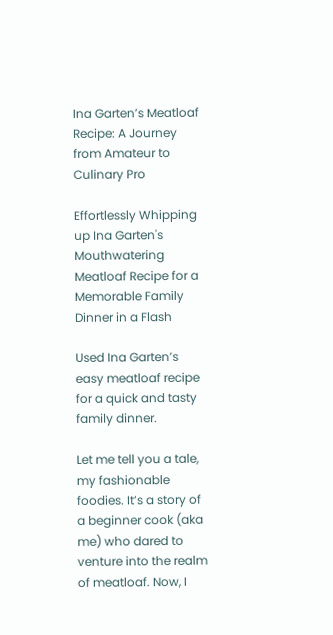Ina Garten’s Meatloaf Recipe: A Journey from Amateur to Culinary Pro

Effortlessly Whipping up Ina Garten's Mouthwatering Meatloaf Recipe for a Memorable Family Dinner in a Flash

Used Ina Garten’s easy meatloaf recipe for a quick and tasty family dinner.

Let me tell you a tale, my fashionable foodies. It’s a story of a beginner cook (aka me) who dared to venture into the realm of meatloaf. Now, I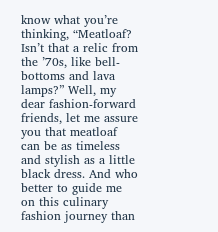know what you’re thinking, “Meatloaf? Isn’t that a relic from the ’70s, like bell-bottoms and lava lamps?” Well, my dear fashion-forward friends, let me assure you that meatloaf can be as timeless and stylish as a little black dress. And who better to guide me on this culinary fashion journey than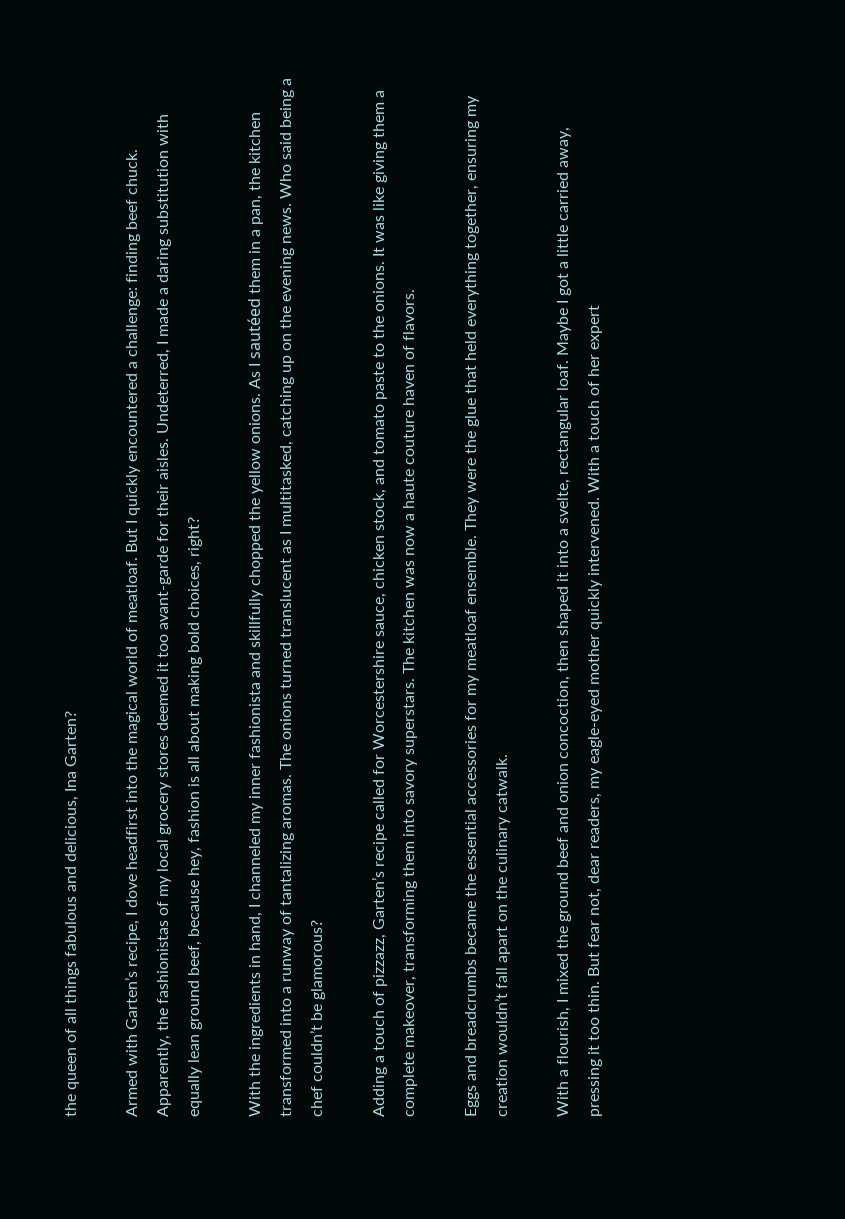the queen of all things fabulous and delicious, Ina Garten?

Armed with Garten’s recipe, I dove headfirst into the magical world of meatloaf. But I quickly encountered a challenge: finding beef chuck. Apparently, the fashionistas of my local grocery stores deemed it too avant-garde for their aisles. Undeterred, I made a daring substitution with equally lean ground beef, because hey, fashion is all about making bold choices, right?

With the ingredients in hand, I channeled my inner fashionista and skillfully chopped the yellow onions. As I sautéed them in a pan, the kitchen transformed into a runway of tantalizing aromas. The onions turned translucent as I multitasked, catching up on the evening news. Who said being a chef couldn’t be glamorous?

Adding a touch of pizzazz, Garten’s recipe called for Worcestershire sauce, chicken stock, and tomato paste to the onions. It was like giving them a complete makeover, transforming them into savory superstars. The kitchen was now a haute couture haven of flavors.

Eggs and breadcrumbs became the essential accessories for my meatloaf ensemble. They were the glue that held everything together, ensuring my creation wouldn’t fall apart on the culinary catwalk.

With a flourish, I mixed the ground beef and onion concoction, then shaped it into a svelte, rectangular loaf. Maybe I got a little carried away, pressing it too thin. But fear not, dear readers, my eagle-eyed mother quickly intervened. With a touch of her expert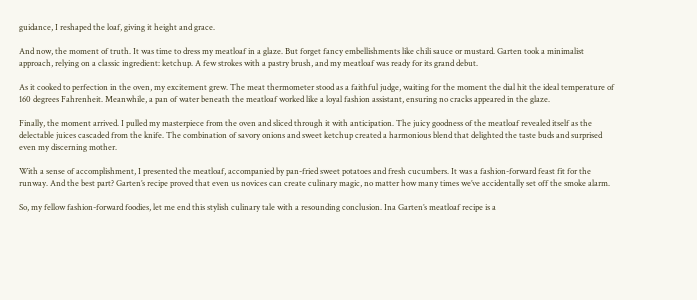guidance, I reshaped the loaf, giving it height and grace.

And now, the moment of truth. It was time to dress my meatloaf in a glaze. But forget fancy embellishments like chili sauce or mustard. Garten took a minimalist approach, relying on a classic ingredient: ketchup. A few strokes with a pastry brush, and my meatloaf was ready for its grand debut.

As it cooked to perfection in the oven, my excitement grew. The meat thermometer stood as a faithful judge, waiting for the moment the dial hit the ideal temperature of 160 degrees Fahrenheit. Meanwhile, a pan of water beneath the meatloaf worked like a loyal fashion assistant, ensuring no cracks appeared in the glaze.

Finally, the moment arrived. I pulled my masterpiece from the oven and sliced through it with anticipation. The juicy goodness of the meatloaf revealed itself as the delectable juices cascaded from the knife. The combination of savory onions and sweet ketchup created a harmonious blend that delighted the taste buds and surprised even my discerning mother.

With a sense of accomplishment, I presented the meatloaf, accompanied by pan-fried sweet potatoes and fresh cucumbers. It was a fashion-forward feast fit for the runway. And the best part? Garten’s recipe proved that even us novices can create culinary magic, no matter how many times we’ve accidentally set off the smoke alarm.

So, my fellow fashion-forward foodies, let me end this stylish culinary tale with a resounding conclusion. Ina Garten’s meatloaf recipe is a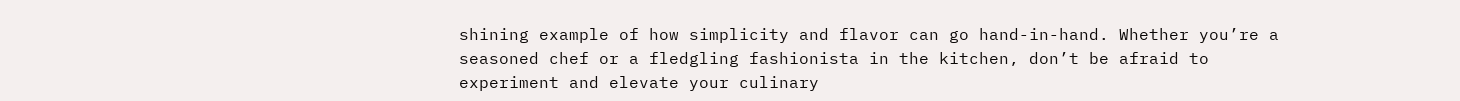shining example of how simplicity and flavor can go hand-in-hand. Whether you’re a seasoned chef or a fledgling fashionista in the kitchen, don’t be afraid to experiment and elevate your culinary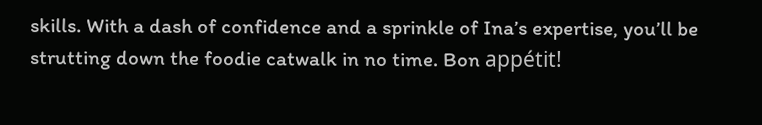skills. With a dash of confidence and a sprinkle of Ina’s expertise, you’ll be strutting down the foodie catwalk in no time. Bon appétit!